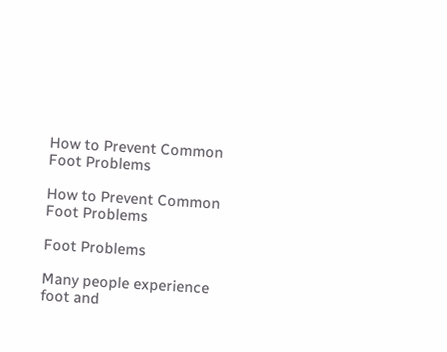How to Prevent Common Foot Problems

How to Prevent Common Foot Problems

Foot Problems

Many people experience foot and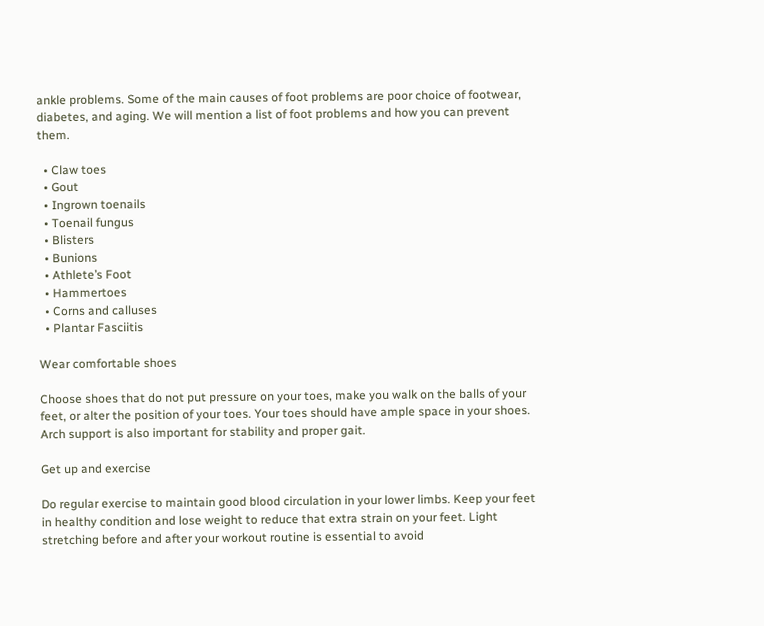ankle problems. Some of the main causes of foot problems are poor choice of footwear, diabetes, and aging. We will mention a list of foot problems and how you can prevent them.

  • Claw toes
  • Gout
  • Ingrown toenails
  • Toenail fungus
  • Blisters
  • Bunions
  • Athlete’s Foot
  • Hammertoes
  • Corns and calluses
  • Plantar Fasciitis

Wear comfortable shoes

Choose shoes that do not put pressure on your toes, make you walk on the balls of your feet, or alter the position of your toes. Your toes should have ample space in your shoes. Arch support is also important for stability and proper gait.

Get up and exercise

Do regular exercise to maintain good blood circulation in your lower limbs. Keep your feet in healthy condition and lose weight to reduce that extra strain on your feet. Light stretching before and after your workout routine is essential to avoid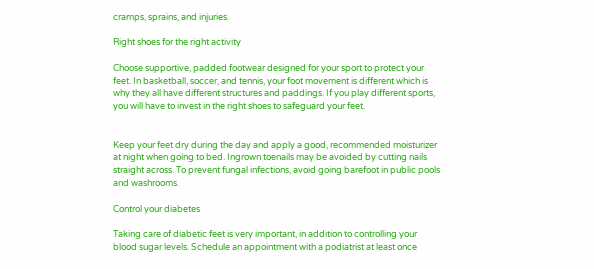cramps, sprains, and injuries.

Right shoes for the right activity

Choose supportive, padded footwear designed for your sport to protect your feet. In basketball, soccer, and tennis, your foot movement is different which is why they all have different structures and paddings. If you play different sports, you will have to invest in the right shoes to safeguard your feet.


Keep your feet dry during the day and apply a good, recommended moisturizer at night when going to bed. Ingrown toenails may be avoided by cutting nails straight across. To prevent fungal infections, avoid going barefoot in public pools and washrooms.

Control your diabetes

Taking care of diabetic feet is very important, in addition to controlling your blood sugar levels. Schedule an appointment with a podiatrist at least once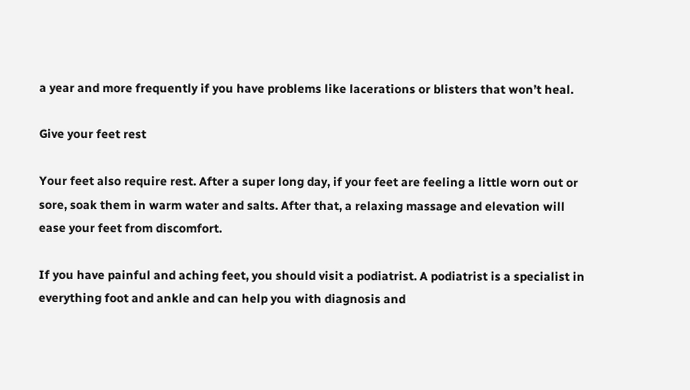a year and more frequently if you have problems like lacerations or blisters that won’t heal.

Give your feet rest

Your feet also require rest. After a super long day, if your feet are feeling a little worn out or sore, soak them in warm water and salts. After that, a relaxing massage and elevation will ease your feet from discomfort.

If you have painful and aching feet, you should visit a podiatrist. A podiatrist is a specialist in everything foot and ankle and can help you with diagnosis and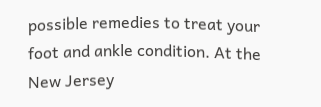possible remedies to treat your foot and ankle condition. At the New Jersey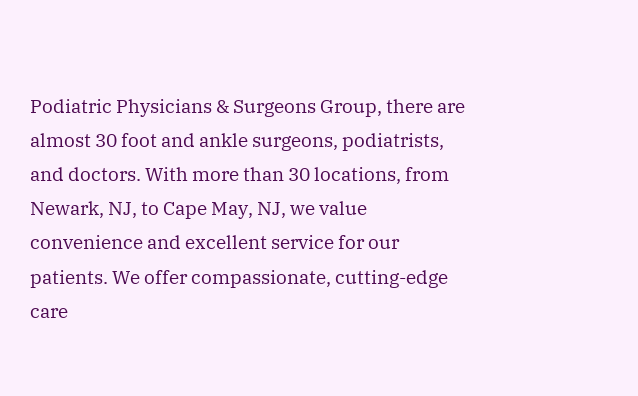Podiatric Physicians & Surgeons Group, there are almost 30 foot and ankle surgeons, podiatrists, and doctors. With more than 30 locations, from Newark, NJ, to Cape May, NJ, we value convenience and excellent service for our patients. We offer compassionate, cutting-edge care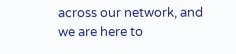across our network, and we are here to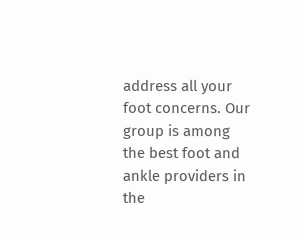address all your foot concerns. Our group is among the best foot and ankle providers in the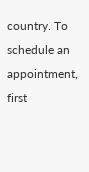country. To schedule an appointment, first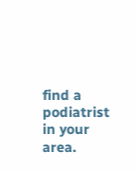find a podiatrist in your area.